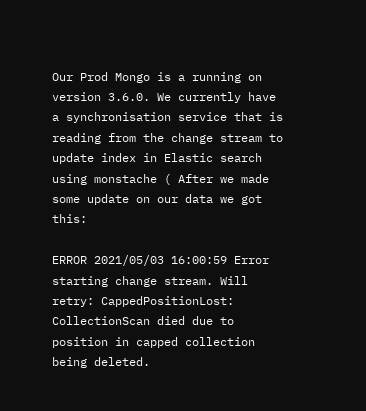Our Prod Mongo is a running on version 3.6.0. We currently have a synchronisation service that is reading from the change stream to update index in Elastic search using monstache ( After we made some update on our data we got this:

ERROR 2021/05/03 16:00:59 Error starting change stream. Will retry: CappedPositionLost: CollectionScan died due to position in capped collection being deleted.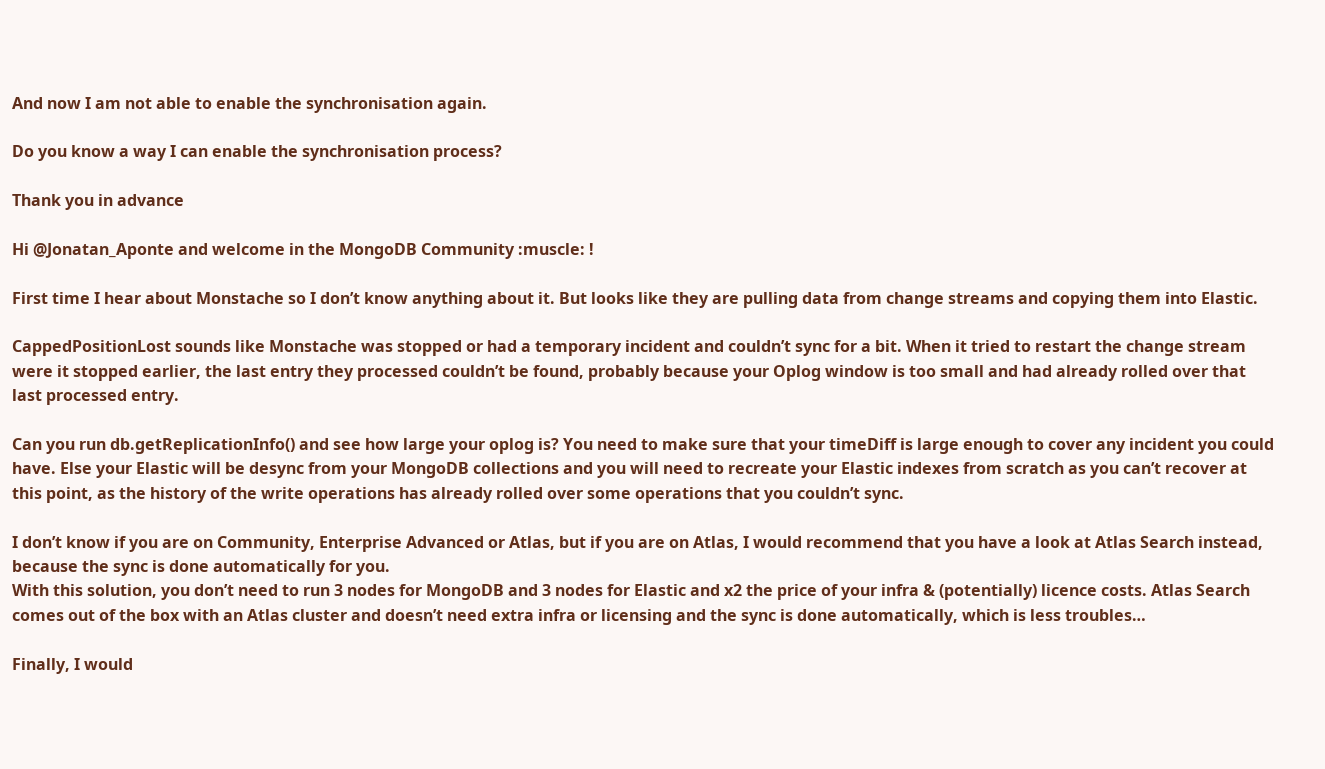And now I am not able to enable the synchronisation again.

Do you know a way I can enable the synchronisation process?

Thank you in advance

Hi @Jonatan_Aponte and welcome in the MongoDB Community :muscle: !

First time I hear about Monstache so I don’t know anything about it. But looks like they are pulling data from change streams and copying them into Elastic.

CappedPositionLost sounds like Monstache was stopped or had a temporary incident and couldn’t sync for a bit. When it tried to restart the change stream were it stopped earlier, the last entry they processed couldn’t be found, probably because your Oplog window is too small and had already rolled over that last processed entry.

Can you run db.getReplicationInfo() and see how large your oplog is? You need to make sure that your timeDiff is large enough to cover any incident you could have. Else your Elastic will be desync from your MongoDB collections and you will need to recreate your Elastic indexes from scratch as you can’t recover at this point, as the history of the write operations has already rolled over some operations that you couldn’t sync.

I don’t know if you are on Community, Enterprise Advanced or Atlas, but if you are on Atlas, I would recommend that you have a look at Atlas Search instead, because the sync is done automatically for you.
With this solution, you don’t need to run 3 nodes for MongoDB and 3 nodes for Elastic and x2 the price of your infra & (potentially) licence costs. Atlas Search comes out of the box with an Atlas cluster and doesn’t need extra infra or licensing and the sync is done automatically, which is less troubles…

Finally, I would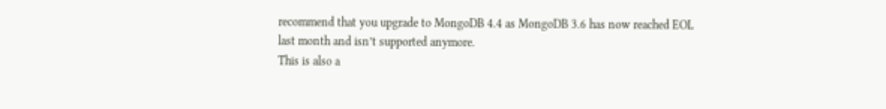recommend that you upgrade to MongoDB 4.4 as MongoDB 3.6 has now reached EOL last month and isn’t supported anymore.
This is also a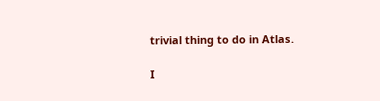trivial thing to do in Atlas.

I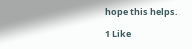hope this helps.

1 Like